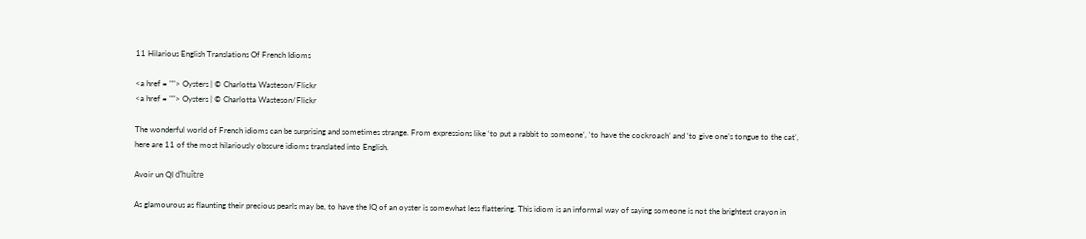11 Hilarious English Translations Of French Idioms

<a href = ""> Oysters | © Charlotta Wasteson/Flickr
<a href = ""> Oysters | © Charlotta Wasteson/Flickr

The wonderful world of French idioms can be surprising and sometimes strange. From expressions like ‘to put a rabbit to someone’, ‘to have the cockroach’ and ‘to give one’s tongue to the cat’, here are 11 of the most hilariously obscure idioms translated into English.

Avoir un QI d’huître

As glamourous as flaunting their precious pearls may be, to have the IQ of an oyster is somewhat less flattering. This idiom is an informal way of saying someone is not the brightest crayon in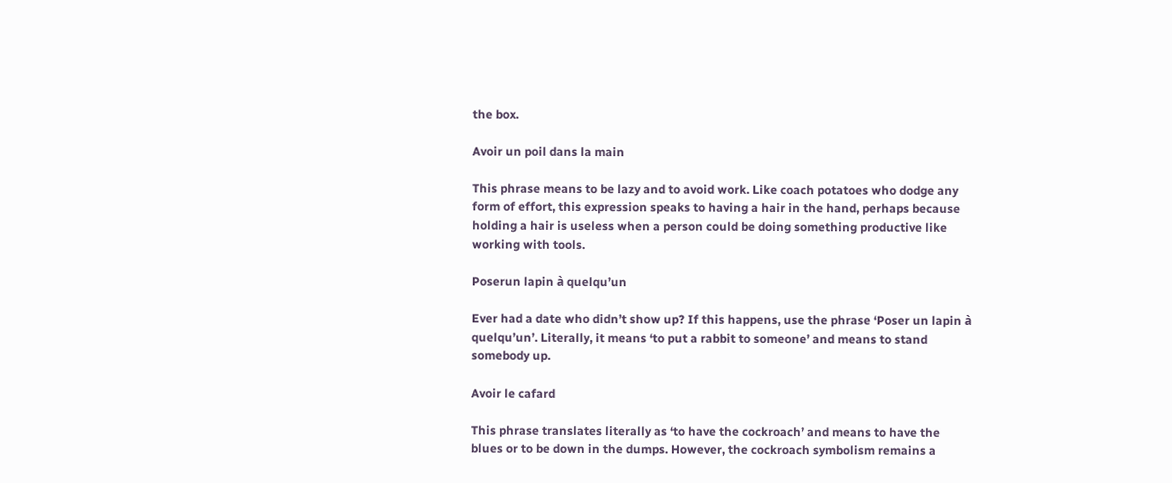the box.

Avoir un poil dans la main

This phrase means to be lazy and to avoid work. Like coach potatoes who dodge any form of effort, this expression speaks to having a hair in the hand, perhaps because holding a hair is useless when a person could be doing something productive like working with tools.

Poserun lapin à quelqu’un

Ever had a date who didn’t show up? If this happens, use the phrase ‘Poser un lapin à quelqu’un’. Literally, it means ‘to put a rabbit to someone’ and means to stand somebody up.

Avoir le cafard

This phrase translates literally as ‘to have the cockroach’ and means to have the blues or to be down in the dumps. However, the cockroach symbolism remains a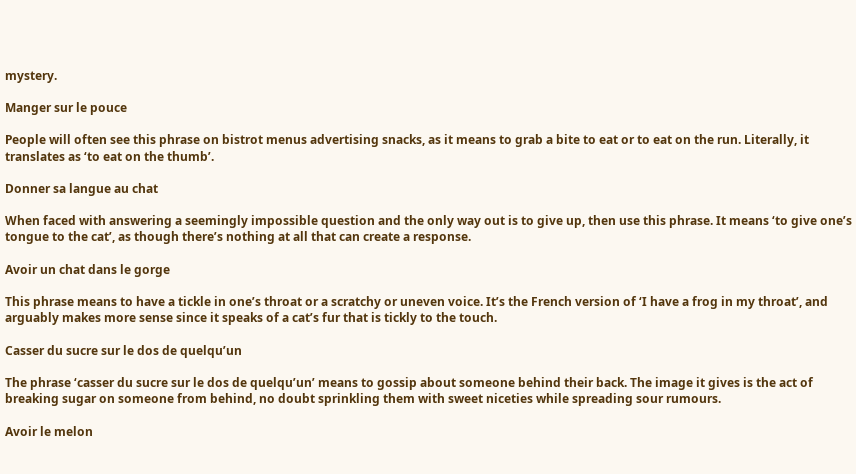mystery.

Manger sur le pouce

People will often see this phrase on bistrot menus advertising snacks, as it means to grab a bite to eat or to eat on the run. Literally, it translates as ‘to eat on the thumb’.

Donner sa langue au chat

When faced with answering a seemingly impossible question and the only way out is to give up, then use this phrase. It means ‘to give one’s tongue to the cat’, as though there’s nothing at all that can create a response.

Avoir un chat dans le gorge

This phrase means to have a tickle in one’s throat or a scratchy or uneven voice. It’s the French version of ‘I have a frog in my throat’, and arguably makes more sense since it speaks of a cat’s fur that is tickly to the touch.

Casser du sucre sur le dos de quelqu’un

The phrase ‘casser du sucre sur le dos de quelqu’un’ means to gossip about someone behind their back. The image it gives is the act of breaking sugar on someone from behind, no doubt sprinkling them with sweet niceties while spreading sour rumours.

Avoir le melon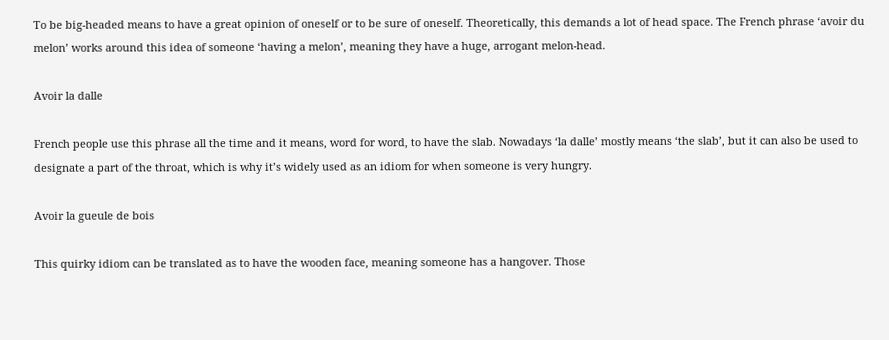To be big-headed means to have a great opinion of oneself or to be sure of oneself. Theoretically, this demands a lot of head space. The French phrase ‘avoir du melon’ works around this idea of someone ‘having a melon’, meaning they have a huge, arrogant melon-head.

Avoir la dalle

French people use this phrase all the time and it means, word for word, to have the slab. Nowadays ‘la dalle’ mostly means ‘the slab’, but it can also be used to designate a part of the throat, which is why it’s widely used as an idiom for when someone is very hungry.

Avoir la gueule de bois

This quirky idiom can be translated as to have the wooden face, meaning someone has a hangover. Those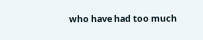who have had too much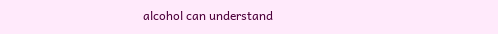alcohol can understand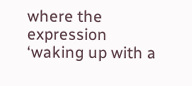where the expression ‘waking up with a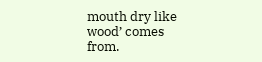mouth dry like wood’ comes from.